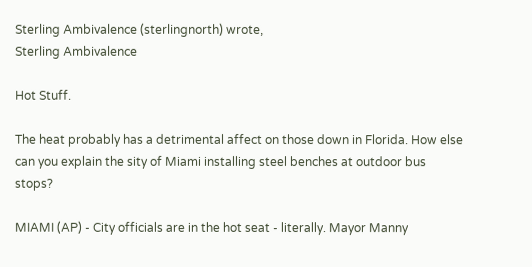Sterling Ambivalence (sterlingnorth) wrote,
Sterling Ambivalence

Hot Stuff.

The heat probably has a detrimental affect on those down in Florida. How else can you explain the sity of Miami installing steel benches at outdoor bus stops?

MIAMI (AP) - City officials are in the hot seat - literally. Mayor Manny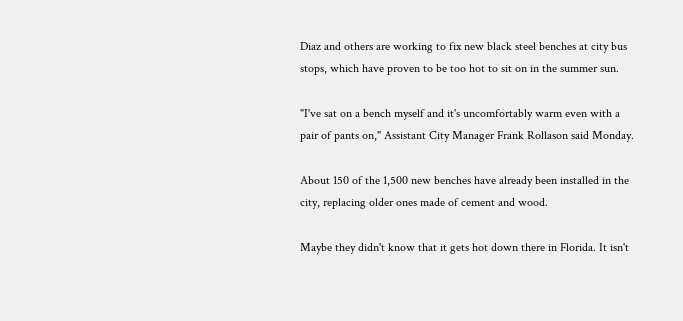Diaz and others are working to fix new black steel benches at city bus stops, which have proven to be too hot to sit on in the summer sun.

"I've sat on a bench myself and it's uncomfortably warm even with a pair of pants on," Assistant City Manager Frank Rollason said Monday.

About 150 of the 1,500 new benches have already been installed in the city, replacing older ones made of cement and wood.

Maybe they didn't know that it gets hot down there in Florida. It isn't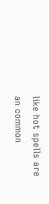like hot spells are an common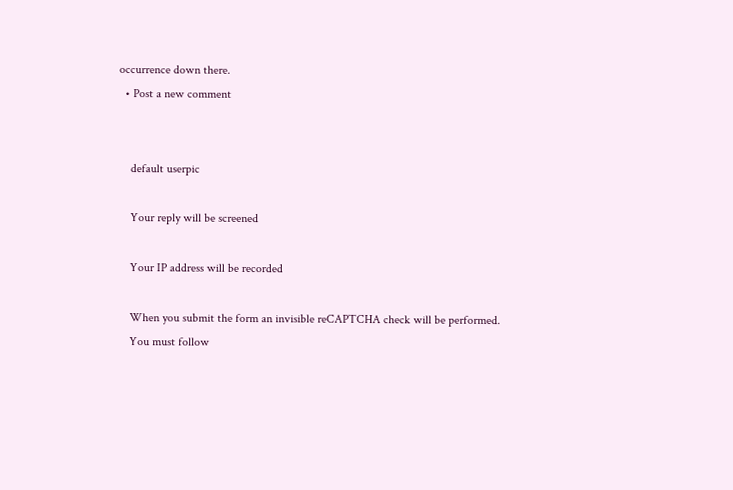occurrence down there.
  • Post a new comment


    default userpic

    Your reply will be screened

    Your IP address will be recorded

    When you submit the form an invisible reCAPTCHA check will be performed.
    You must follow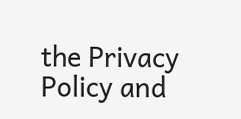the Privacy Policy and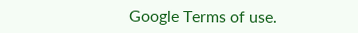Google Terms of use.